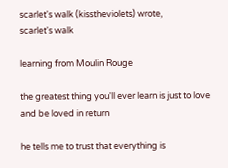scarlet's walk (kisstheviolets) wrote,
scarlet's walk

learning from Moulin Rouge

the greatest thing you'll ever learn is just to love and be loved in return

he tells me to trust that everything is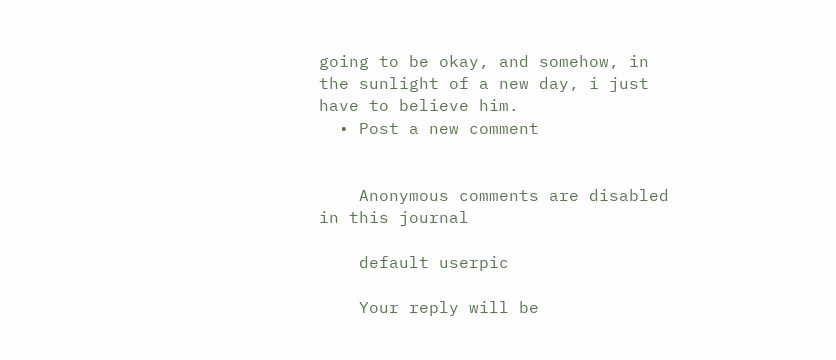going to be okay, and somehow, in the sunlight of a new day, i just have to believe him.
  • Post a new comment


    Anonymous comments are disabled in this journal

    default userpic

    Your reply will be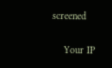screened

    Your IP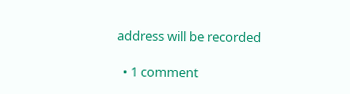address will be recorded

  • 1 comment